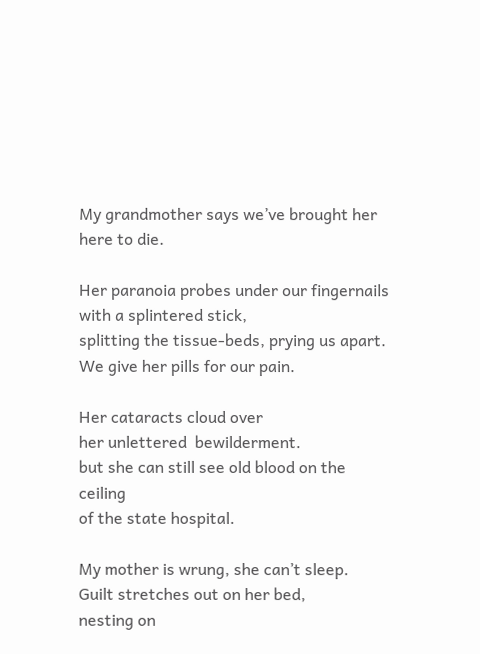My grandmother says we’ve brought her here to die.

Her paranoia probes under our fingernails
with a splintered stick,
splitting the tissue-beds, prying us apart.
We give her pills for our pain.

Her cataracts cloud over
her unlettered  bewilderment.
but she can still see old blood on the ceiling
of the state hospital.

My mother is wrung, she can’t sleep.
Guilt stretches out on her bed,
nesting on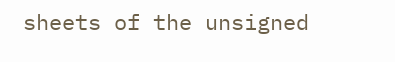sheets of the unsigned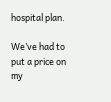hospital plan.

We’ve had to put a price on my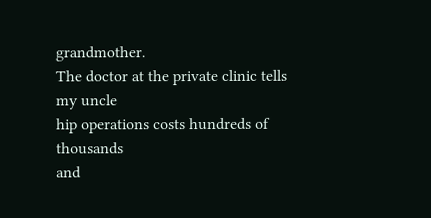grandmother.
The doctor at the private clinic tells my uncle
hip operations costs hundreds of thousands
and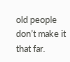old people don’t make it that far.